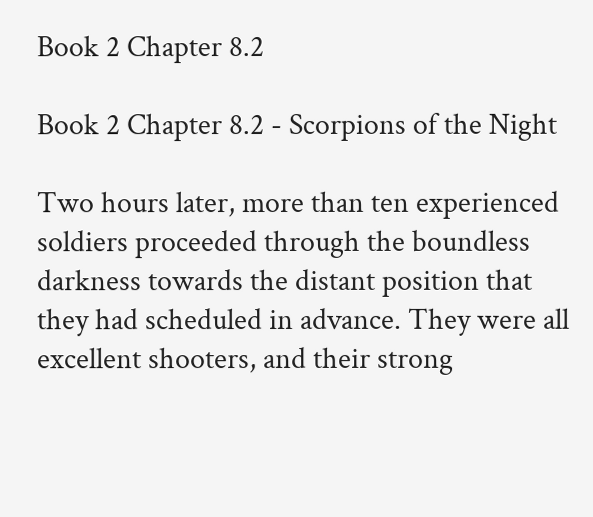Book 2 Chapter 8.2

Book 2 Chapter 8.2 - Scorpions of the Night

Two hours later, more than ten experienced soldiers proceeded through the boundless darkness towards the distant position that they had scheduled in advance. They were all excellent shooters, and their strong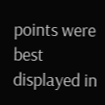points were best displayed in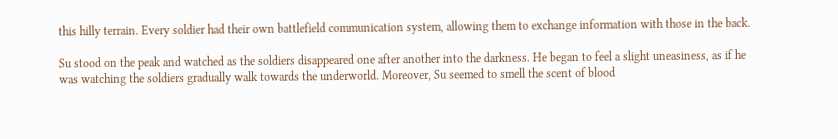this hilly terrain. Every soldier had their own battlefield communication system, allowing them to exchange information with those in the back.

Su stood on the peak and watched as the soldiers disappeared one after another into the darkness. He began to feel a slight uneasiness, as if he was watching the soldiers gradually walk towards the underworld. Moreover, Su seemed to smell the scent of blood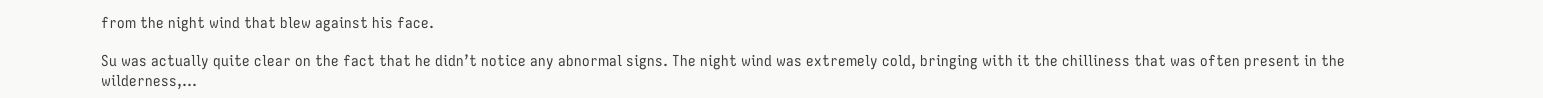from the night wind that blew against his face.

Su was actually quite clear on the fact that he didn’t notice any abnormal signs. The night wind was extremely cold, bringing with it the chilliness that was often present in the wilderness,...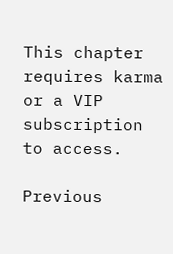This chapter requires karma or a VIP subscription to access.

Previous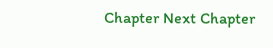Chapter Next Chapter